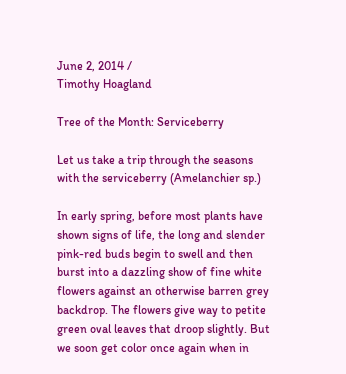June 2, 2014 /
Timothy Hoagland

Tree of the Month: Serviceberry

Let us take a trip through the seasons with the serviceberry (Amelanchier sp.)

In early spring, before most plants have shown signs of life, the long and slender pink-red buds begin to swell and then burst into a dazzling show of fine white flowers against an otherwise barren grey backdrop. The flowers give way to petite green oval leaves that droop slightly. But we soon get color once again when in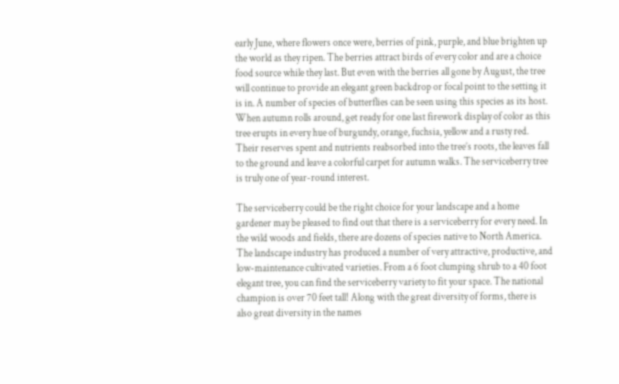early June, where flowers once were, berries of pink, purple, and blue brighten up the world as they ripen. The berries attract birds of every color and are a choice food source while they last. But even with the berries all gone by August, the tree will continue to provide an elegant green backdrop or focal point to the setting it is in. A number of species of butterflies can be seen using this species as its host. When autumn rolls around, get ready for one last firework display of color as this tree erupts in every hue of burgundy, orange, fuchsia, yellow and a rusty red. Their reserves spent and nutrients reabsorbed into the tree’s roots, the leaves fall to the ground and leave a colorful carpet for autumn walks. The serviceberry tree is truly one of year-round interest.

The serviceberry could be the right choice for your landscape and a home gardener may be pleased to find out that there is a serviceberry for every need. In the wild woods and fields, there are dozens of species native to North America. The landscape industry has produced a number of very attractive, productive, and low-maintenance cultivated varieties. From a 6 foot clumping shrub to a 40 foot elegant tree, you can find the serviceberry variety to fit your space. The national champion is over 70 feet tall! Along with the great diversity of forms, there is also great diversity in the names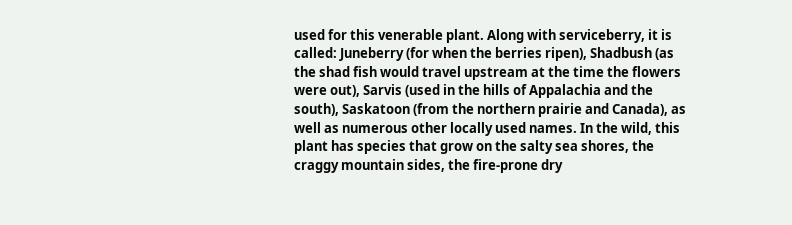used for this venerable plant. Along with serviceberry, it is called: Juneberry (for when the berries ripen), Shadbush (as the shad fish would travel upstream at the time the flowers were out), Sarvis (used in the hills of Appalachia and the south), Saskatoon (from the northern prairie and Canada), as well as numerous other locally used names. In the wild, this plant has species that grow on the salty sea shores, the craggy mountain sides, the fire-prone dry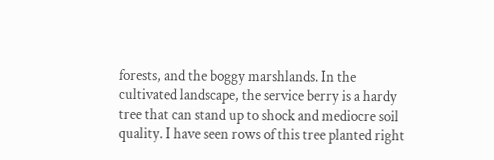forests, and the boggy marshlands. In the cultivated landscape, the service berry is a hardy tree that can stand up to shock and mediocre soil quality. I have seen rows of this tree planted right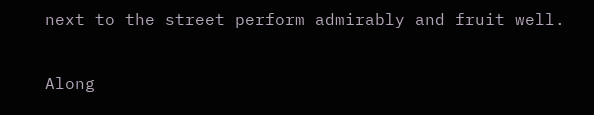next to the street perform admirably and fruit well.

Along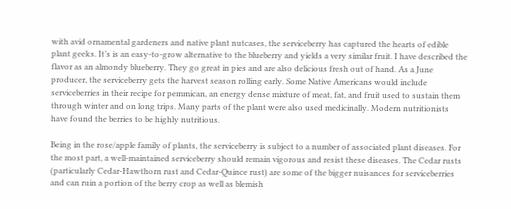with avid ornamental gardeners and native plant nutcases, the serviceberry has captured the hearts of edible plant geeks. It’s is an easy-to-grow alternative to the blueberry and yields a very similar fruit. I have described the flavor as an almondy blueberry. They go great in pies and are also delicious fresh out of hand. As a June producer, the serviceberry gets the harvest season rolling early. Some Native Americans would include serviceberries in their recipe for pemmican, an energy dense mixture of meat, fat, and fruit used to sustain them through winter and on long trips. Many parts of the plant were also used medicinally. Modern nutritionists have found the berries to be highly nutritious.

Being in the rose/apple family of plants, the serviceberry is subject to a number of associated plant diseases. For the most part, a well-maintained serviceberry should remain vigorous and resist these diseases. The Cedar rusts (particularly Cedar-Hawthorn rust and Cedar-Quince rust) are some of the bigger nuisances for serviceberries and can ruin a portion of the berry crop as well as blemish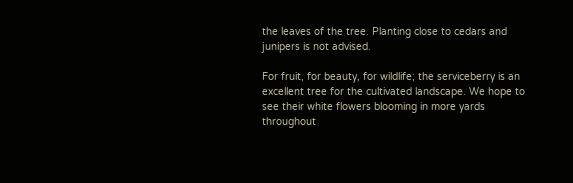the leaves of the tree. Planting close to cedars and junipers is not advised.

For fruit, for beauty, for wildlife; the serviceberry is an excellent tree for the cultivated landscape. We hope to see their white flowers blooming in more yards throughout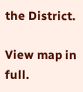the District.

View map in full.